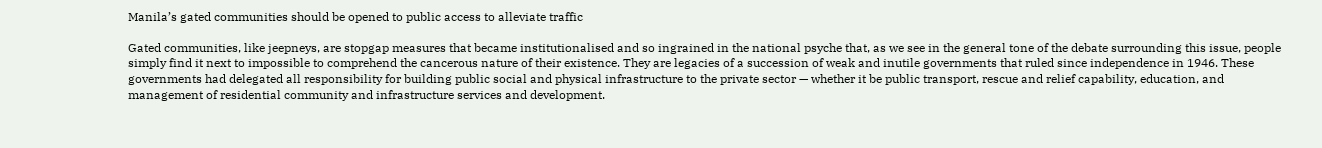Manila’s gated communities should be opened to public access to alleviate traffic

Gated communities, like jeepneys, are stopgap measures that became institutionalised and so ingrained in the national psyche that, as we see in the general tone of the debate surrounding this issue, people simply find it next to impossible to comprehend the cancerous nature of their existence. They are legacies of a succession of weak and inutile governments that ruled since independence in 1946. These governments had delegated all responsibility for building public social and physical infrastructure to the private sector — whether it be public transport, rescue and relief capability, education, and management of residential community and infrastructure services and development.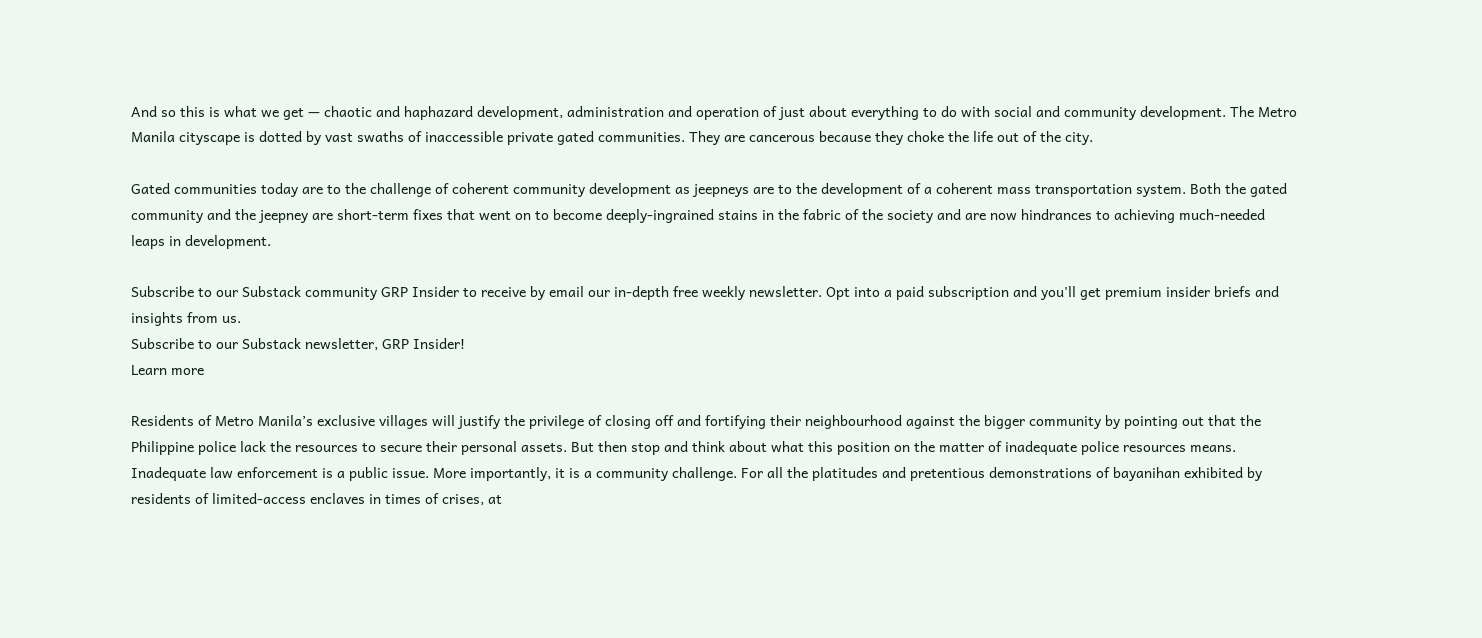And so this is what we get — chaotic and haphazard development, administration and operation of just about everything to do with social and community development. The Metro Manila cityscape is dotted by vast swaths of inaccessible private gated communities. They are cancerous because they choke the life out of the city.

Gated communities today are to the challenge of coherent community development as jeepneys are to the development of a coherent mass transportation system. Both the gated community and the jeepney are short-term fixes that went on to become deeply-ingrained stains in the fabric of the society and are now hindrances to achieving much-needed leaps in development.

Subscribe to our Substack community GRP Insider to receive by email our in-depth free weekly newsletter. Opt into a paid subscription and you'll get premium insider briefs and insights from us.
Subscribe to our Substack newsletter, GRP Insider!
Learn more

Residents of Metro Manila’s exclusive villages will justify the privilege of closing off and fortifying their neighbourhood against the bigger community by pointing out that the Philippine police lack the resources to secure their personal assets. But then stop and think about what this position on the matter of inadequate police resources means. Inadequate law enforcement is a public issue. More importantly, it is a community challenge. For all the platitudes and pretentious demonstrations of bayanihan exhibited by residents of limited-access enclaves in times of crises, at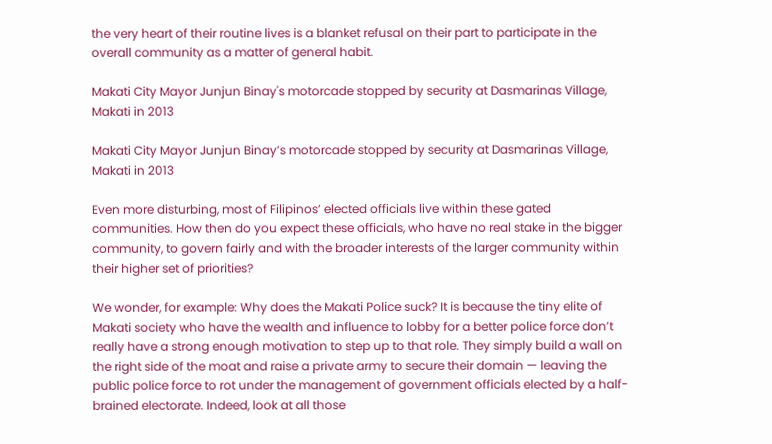the very heart of their routine lives is a blanket refusal on their part to participate in the overall community as a matter of general habit.

Makati City Mayor Junjun Binay's motorcade stopped by security at Dasmarinas Village, Makati in 2013

Makati City Mayor Junjun Binay’s motorcade stopped by security at Dasmarinas Village, Makati in 2013

Even more disturbing, most of Filipinos’ elected officials live within these gated communities. How then do you expect these officials, who have no real stake in the bigger community, to govern fairly and with the broader interests of the larger community within their higher set of priorities?

We wonder, for example: Why does the Makati Police suck? It is because the tiny elite of Makati society who have the wealth and influence to lobby for a better police force don’t really have a strong enough motivation to step up to that role. They simply build a wall on the right side of the moat and raise a private army to secure their domain — leaving the public police force to rot under the management of government officials elected by a half-brained electorate. Indeed, look at all those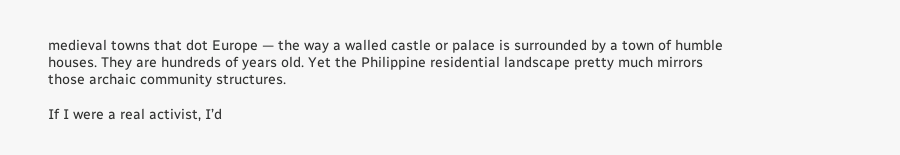medieval towns that dot Europe — the way a walled castle or palace is surrounded by a town of humble houses. They are hundreds of years old. Yet the Philippine residential landscape pretty much mirrors those archaic community structures.

If I were a real activist, I’d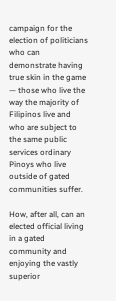campaign for the election of politicians who can demonstrate having true skin in the game — those who live the way the majority of Filipinos live and who are subject to the same public services ordinary Pinoys who live outside of gated communities suffer.

How, after all, can an elected official living in a gated community and enjoying the vastly superior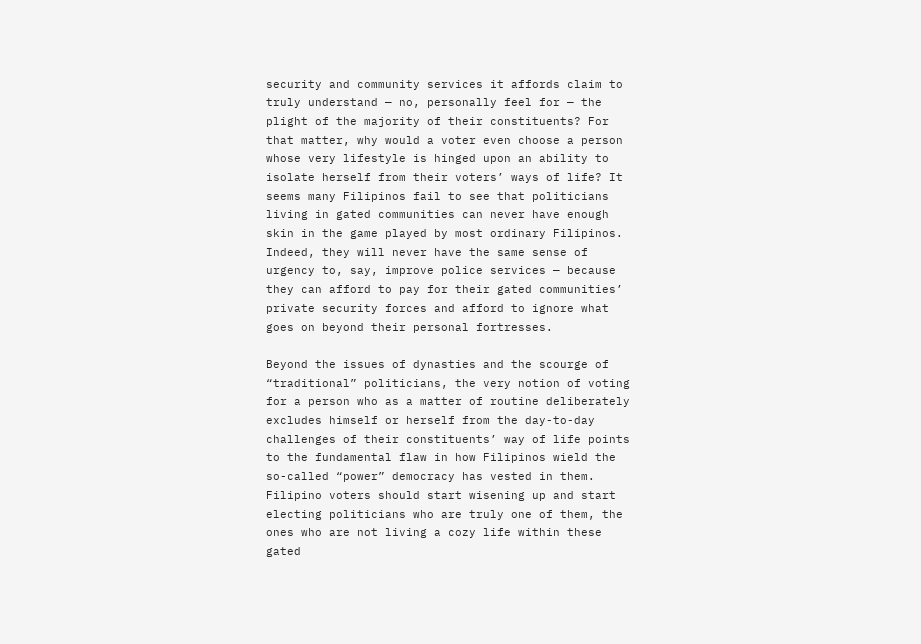security and community services it affords claim to truly understand — no, personally feel for — the plight of the majority of their constituents? For that matter, why would a voter even choose a person whose very lifestyle is hinged upon an ability to isolate herself from their voters’ ways of life? It seems many Filipinos fail to see that politicians living in gated communities can never have enough skin in the game played by most ordinary Filipinos. Indeed, they will never have the same sense of urgency to, say, improve police services — because they can afford to pay for their gated communities’ private security forces and afford to ignore what goes on beyond their personal fortresses.

Beyond the issues of dynasties and the scourge of “traditional” politicians, the very notion of voting for a person who as a matter of routine deliberately excludes himself or herself from the day-to-day challenges of their constituents’ way of life points to the fundamental flaw in how Filipinos wield the so-called “power” democracy has vested in them. Filipino voters should start wisening up and start electing politicians who are truly one of them, the ones who are not living a cozy life within these gated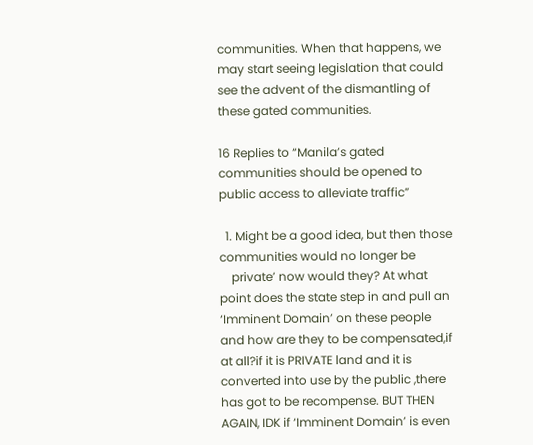communities. When that happens, we may start seeing legislation that could see the advent of the dismantling of these gated communities.

16 Replies to “Manila’s gated communities should be opened to public access to alleviate traffic”

  1. Might be a good idea, but then those communities would no longer be
    private’ now would they? At what point does the state step in and pull an ‘Imminent Domain’ on these people and how are they to be compensated,if at all?if it is PRIVATE land and it is converted into use by the public ,there has got to be recompense. BUT THEN AGAIN, IDK if ‘Imminent Domain’ is even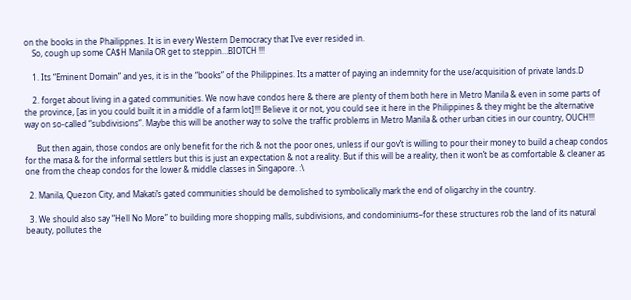on the books in the Phailippnes. It is in every Western Democracy that I’ve ever resided in.
    So, cough up some CA$H Manila OR get to steppin…BIOTCH !!!

    1. Its “Eminent Domain” and yes, it is in the “books” of the Philippines. Its a matter of paying an indemnity for the use/acquisition of private lands.D

    2. forget about living in a gated communities. We now have condos here & there are plenty of them both here in Metro Manila & even in some parts of the province, [as in you could built it in a middle of a farm lot]!!! Believe it or not, you could see it here in the Philippines & they might be the alternative way on so-called “subdivisions”. Maybe this will be another way to solve the traffic problems in Metro Manila & other urban cities in our country, OUCH!!!

      But then again, those condos are only benefit for the rich & not the poor ones, unless if our gov’t is willing to pour their money to build a cheap condos for the masa & for the informal settlers but this is just an expectation & not a reality. But if this will be a reality, then it won’t be as comfortable & cleaner as one from the cheap condos for the lower & middle classes in Singapore. :\

  2. Manila, Quezon City, and Makati’s gated communities should be demolished to symbolically mark the end of oligarchy in the country.

  3. We should also say “Hell No More” to building more shopping malls, subdivisions, and condominiums–for these structures rob the land of its natural beauty, pollutes the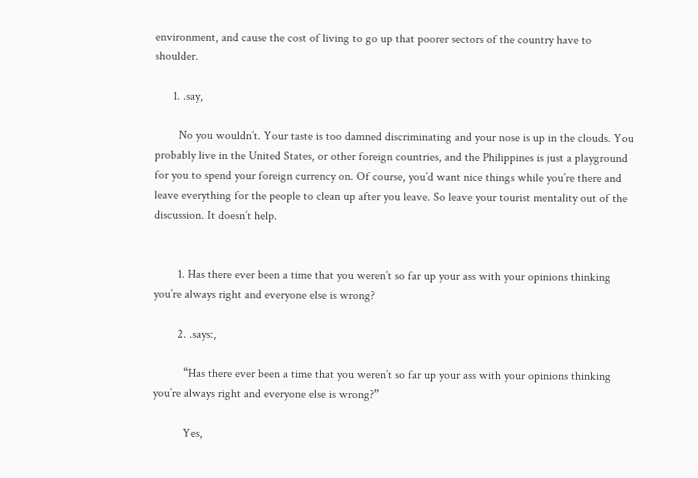environment, and cause the cost of living to go up that poorer sectors of the country have to shoulder.

      1. .say,

        No you wouldn’t. Your taste is too damned discriminating and your nose is up in the clouds. You probably live in the United States, or other foreign countries, and the Philippines is just a playground for you to spend your foreign currency on. Of course, you’d want nice things while you’re there and leave everything for the people to clean up after you leave. So leave your tourist mentality out of the discussion. It doesn’t help.


        1. Has there ever been a time that you weren’t so far up your ass with your opinions thinking you’re always right and everyone else is wrong?

        2. .says:,

          “Has there ever been a time that you weren’t so far up your ass with your opinions thinking you’re always right and everyone else is wrong?”

          Yes,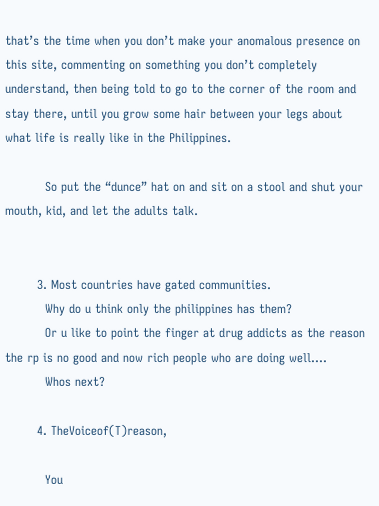that’s the time when you don’t make your anomalous presence on this site, commenting on something you don’t completely understand, then being told to go to the corner of the room and stay there, until you grow some hair between your legs about what life is really like in the Philippines.

          So put the “dunce” hat on and sit on a stool and shut your mouth, kid, and let the adults talk.


        3. Most countries have gated communities.
          Why do u think only the philippines has them?
          Or u like to point the finger at drug addicts as the reason the rp is no good and now rich people who are doing well….
          Whos next?

        4. TheVoiceof(T)reason,

          You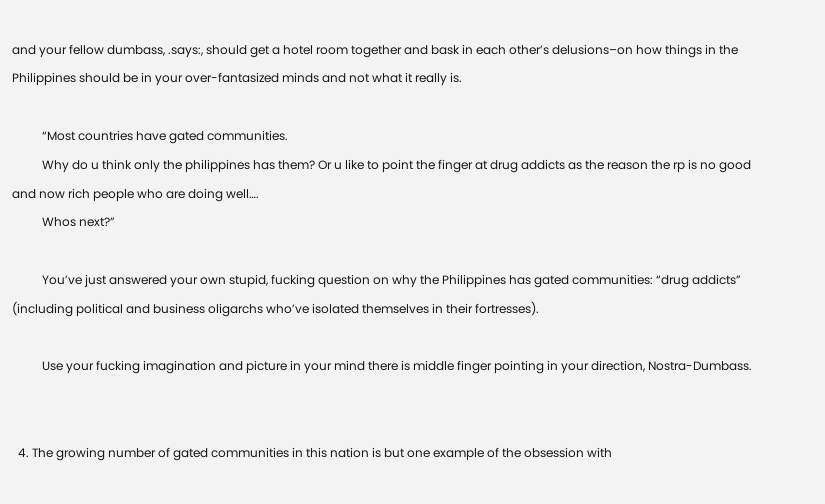and your fellow dumbass, .says:, should get a hotel room together and bask in each other’s delusions–on how things in the Philippines should be in your over-fantasized minds and not what it really is.

          “Most countries have gated communities.
          Why do u think only the philippines has them? Or u like to point the finger at drug addicts as the reason the rp is no good and now rich people who are doing well….
          Whos next?”

          You’ve just answered your own stupid, fucking question on why the Philippines has gated communities: “drug addicts” (including political and business oligarchs who’ve isolated themselves in their fortresses).

          Use your fucking imagination and picture in your mind there is middle finger pointing in your direction, Nostra-Dumbass.


  4. The growing number of gated communities in this nation is but one example of the obsession with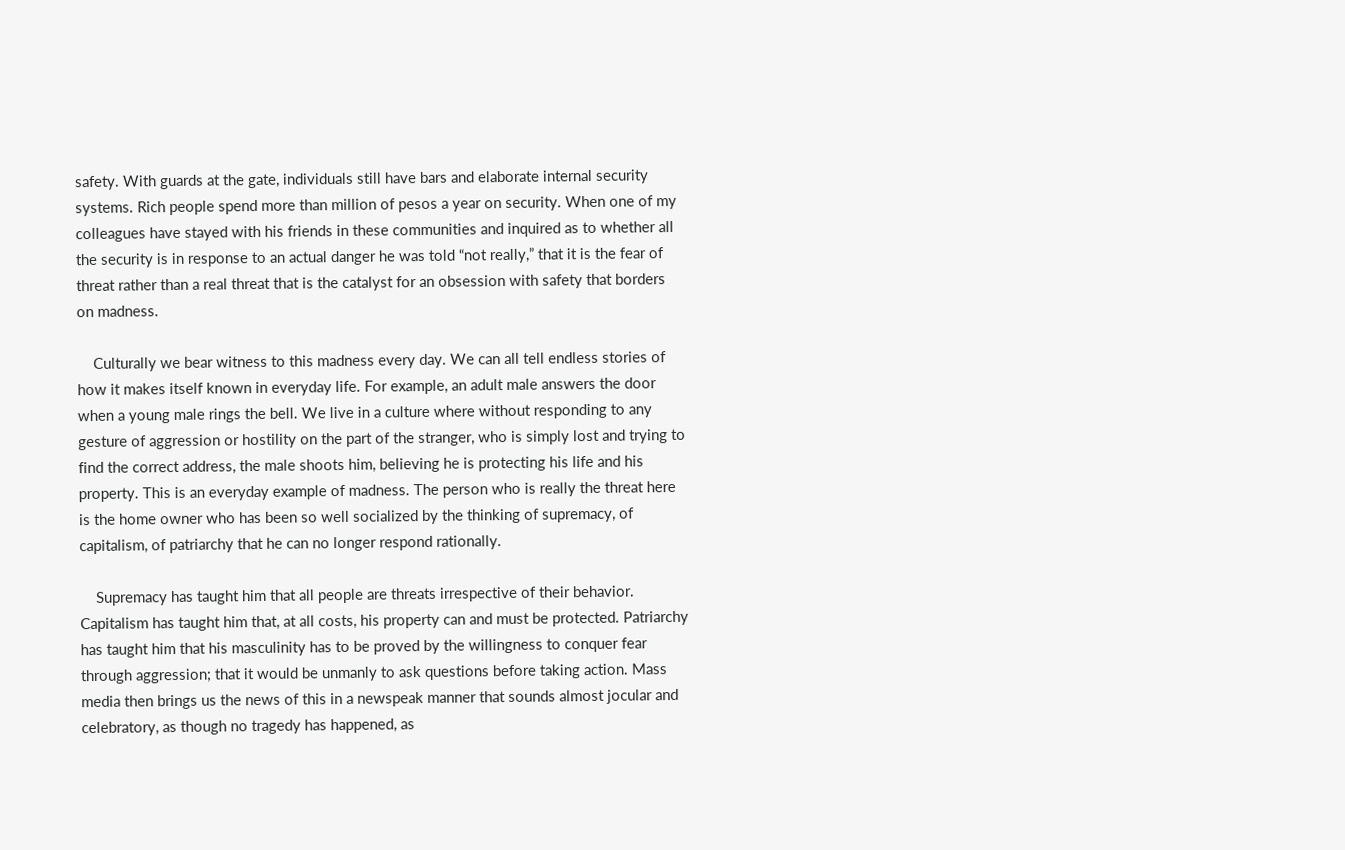safety. With guards at the gate, individuals still have bars and elaborate internal security systems. Rich people spend more than million of pesos a year on security. When one of my colleagues have stayed with his friends in these communities and inquired as to whether all the security is in response to an actual danger he was told “not really,” that it is the fear of threat rather than a real threat that is the catalyst for an obsession with safety that borders on madness.

    Culturally we bear witness to this madness every day. We can all tell endless stories of how it makes itself known in everyday life. For example, an adult male answers the door when a young male rings the bell. We live in a culture where without responding to any gesture of aggression or hostility on the part of the stranger, who is simply lost and trying to find the correct address, the male shoots him, believing he is protecting his life and his property. This is an everyday example of madness. The person who is really the threat here is the home owner who has been so well socialized by the thinking of supremacy, of capitalism, of patriarchy that he can no longer respond rationally.

    Supremacy has taught him that all people are threats irrespective of their behavior. Capitalism has taught him that, at all costs, his property can and must be protected. Patriarchy has taught him that his masculinity has to be proved by the willingness to conquer fear through aggression; that it would be unmanly to ask questions before taking action. Mass media then brings us the news of this in a newspeak manner that sounds almost jocular and celebratory, as though no tragedy has happened, as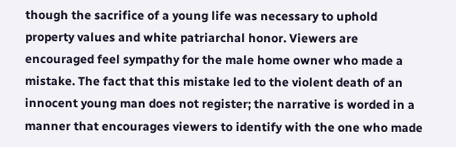though the sacrifice of a young life was necessary to uphold property values and white patriarchal honor. Viewers are encouraged feel sympathy for the male home owner who made a mistake. The fact that this mistake led to the violent death of an innocent young man does not register; the narrative is worded in a manner that encourages viewers to identify with the one who made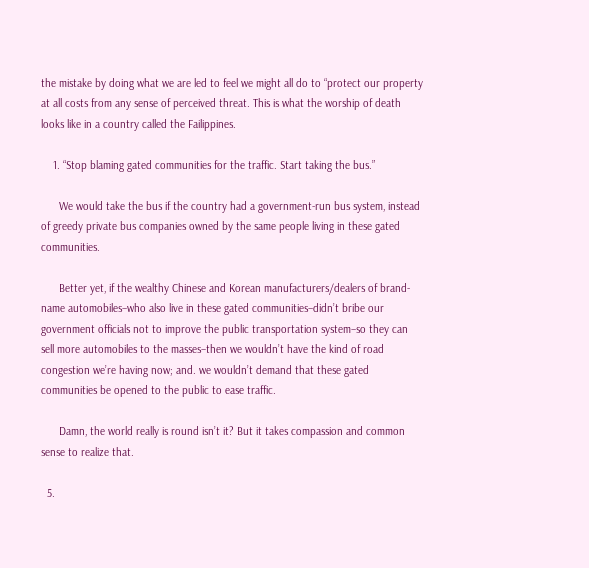the mistake by doing what we are led to feel we might all do to “protect our property at all costs from any sense of perceived threat. This is what the worship of death looks like in a country called the Failippines.

    1. “Stop blaming gated communities for the traffic. Start taking the bus.”

      We would take the bus if the country had a government-run bus system, instead of greedy private bus companies owned by the same people living in these gated communities.

      Better yet, if the wealthy Chinese and Korean manufacturers/dealers of brand-name automobiles–who also live in these gated communities–didn’t bribe our government officials not to improve the public transportation system–so they can sell more automobiles to the masses–then we wouldn’t have the kind of road congestion we’re having now; and. we wouldn’t demand that these gated communities be opened to the public to ease traffic.

      Damn, the world really is round isn’t it? But it takes compassion and common sense to realize that.

  5.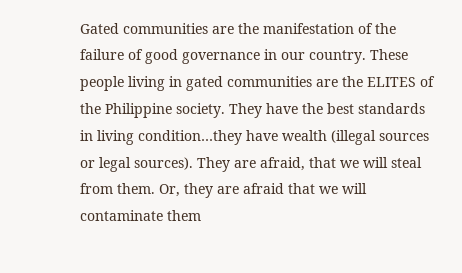Gated communities are the manifestation of the failure of good governance in our country. These people living in gated communities are the ELITES of the Philippine society. They have the best standards in living condition…they have wealth (illegal sources or legal sources). They are afraid, that we will steal from them. Or, they are afraid that we will contaminate them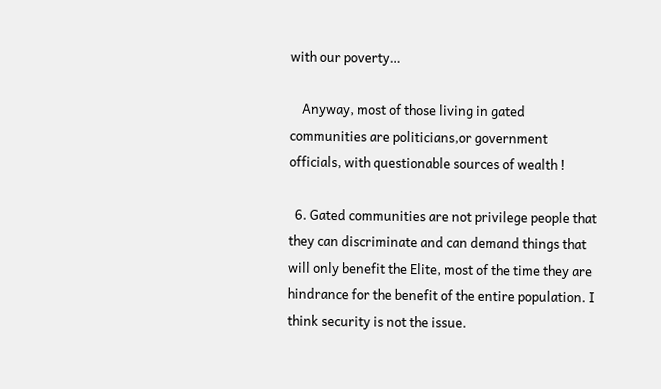with our poverty…

    Anyway, most of those living in gated communities are politicians,or government officials, with questionable sources of wealth !

  6. Gated communities are not privilege people that they can discriminate and can demand things that will only benefit the Elite, most of the time they are hindrance for the benefit of the entire population. I think security is not the issue.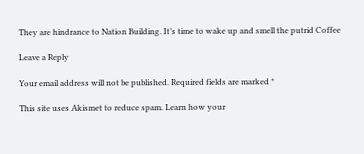They are hindrance to Nation Building. It’s time to wake up and smell the putrid Coffee

Leave a Reply

Your email address will not be published. Required fields are marked *

This site uses Akismet to reduce spam. Learn how your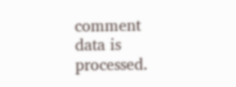comment data is processed.